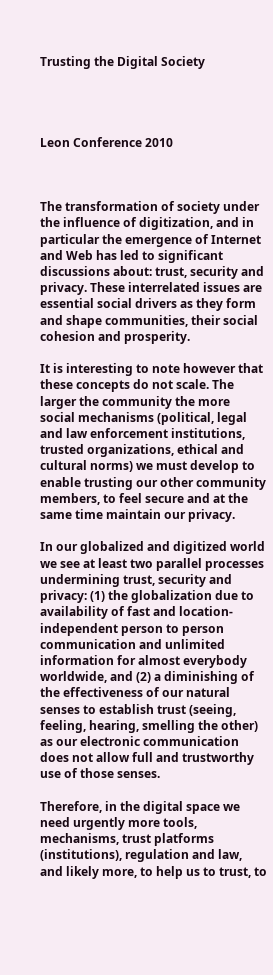Trusting the Digital Society




Leon Conference 2010



The transformation of society under the influence of digitization, and in particular the emergence of Internet and Web has led to significant discussions about: trust, security and privacy. These interrelated issues are essential social drivers as they form and shape communities, their social cohesion and prosperity.

It is interesting to note however that these concepts do not scale. The larger the community the more social mechanisms (political, legal and law enforcement institutions, trusted organizations, ethical and cultural norms) we must develop to enable trusting our other community members, to feel secure and at the same time maintain our privacy.

In our globalized and digitized world we see at least two parallel processes undermining trust, security and privacy: (1) the globalization due to availability of fast and location-independent person to person communication and unlimited information for almost everybody worldwide, and (2) a diminishing of the effectiveness of our natural senses to establish trust (seeing, feeling, hearing, smelling the other) as our electronic communication does not allow full and trustworthy use of those senses.

Therefore, in the digital space we need urgently more tools, mechanisms, trust platforms (institutions), regulation and law, and likely more, to help us to trust, to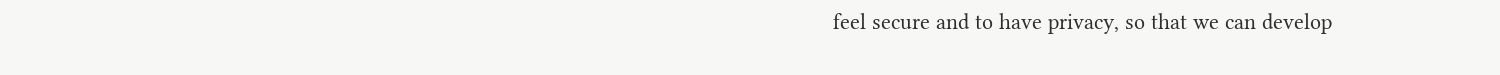feel secure and to have privacy, so that we can develop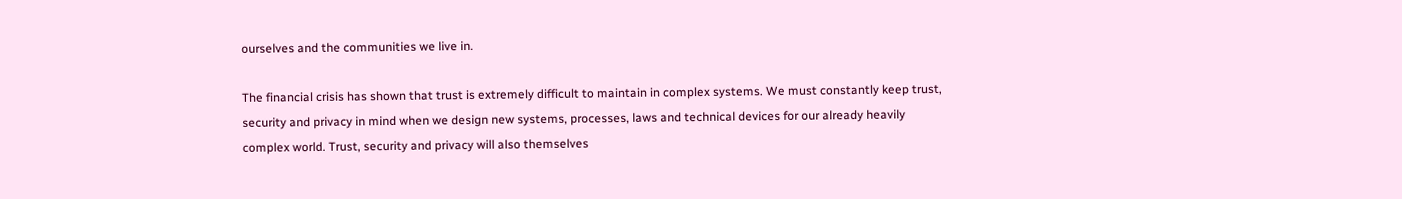ourselves and the communities we live in.

The financial crisis has shown that trust is extremely difficult to maintain in complex systems. We must constantly keep trust, security and privacy in mind when we design new systems, processes, laws and technical devices for our already heavily complex world. Trust, security and privacy will also themselves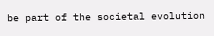be part of the societal evolution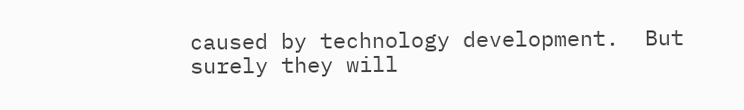caused by technology development.  But surely they will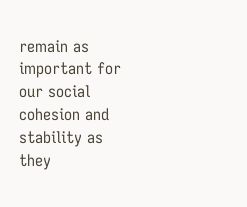remain as important for our social cohesion and stability as they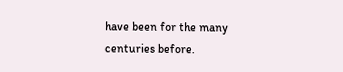have been for the many centuries before.